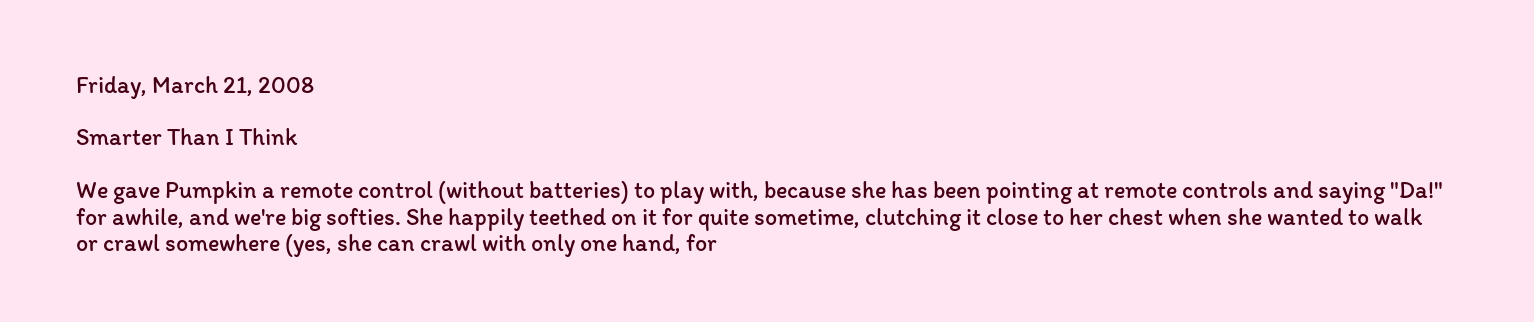Friday, March 21, 2008

Smarter Than I Think

We gave Pumpkin a remote control (without batteries) to play with, because she has been pointing at remote controls and saying "Da!" for awhile, and we're big softies. She happily teethed on it for quite sometime, clutching it close to her chest when she wanted to walk or crawl somewhere (yes, she can crawl with only one hand, for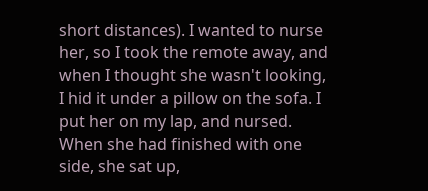short distances). I wanted to nurse her, so I took the remote away, and when I thought she wasn't looking, I hid it under a pillow on the sofa. I put her on my lap, and nursed. When she had finished with one side, she sat up,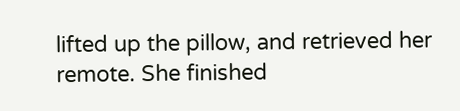lifted up the pillow, and retrieved her remote. She finished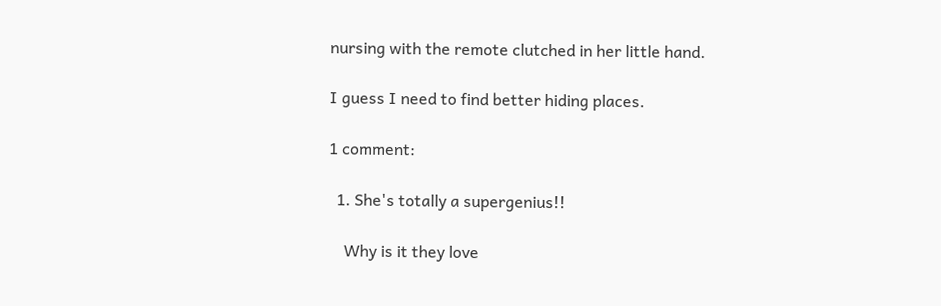nursing with the remote clutched in her little hand.

I guess I need to find better hiding places.

1 comment:

  1. She's totally a supergenius!!

    Why is it they love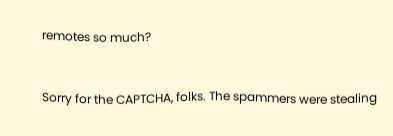remotes so much?


Sorry for the CAPTCHA, folks. The spammers were stealing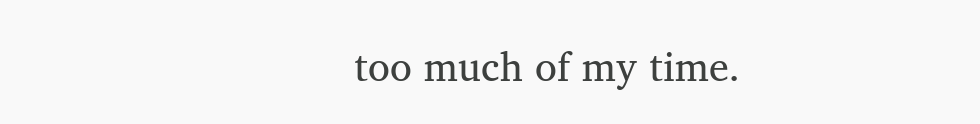too much of my time.